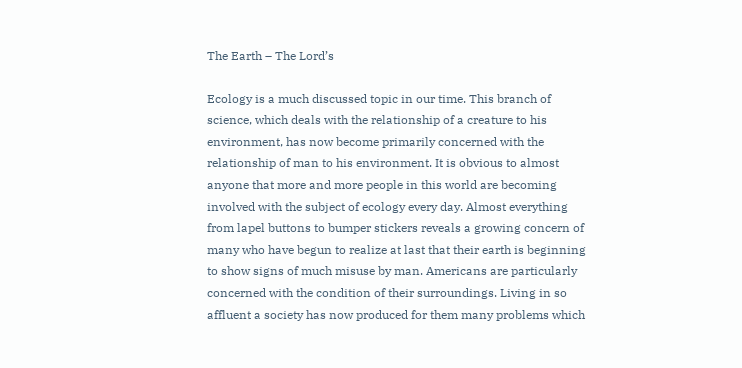The Earth – The Lord’s

Ecology is a much discussed topic in our time. This branch of science, which deals with the relationship of a creature to his environment, has now become primarily concerned with the relationship of man to his environment. It is obvious to almost anyone that more and more people in this world are becoming involved with the subject of ecology every day. Almost everything from lapel buttons to bumper stickers reveals a growing concern of many who have begun to realize at last that their earth is beginning to show signs of much misuse by man. Americans are particularly concerned with the condition of their surroundings. Living in so affluent a society has now produced for them many problems which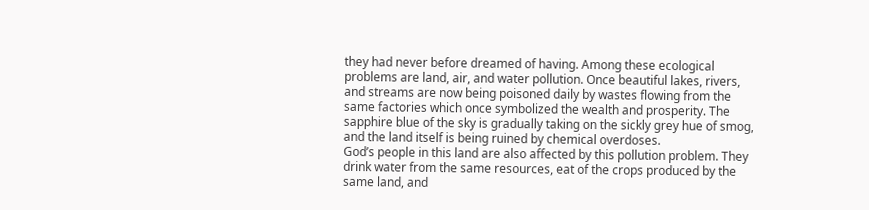they had never before dreamed of having. Among these ecological problems are land, air, and water pollution. Once beautiful lakes, rivers, and streams are now being poisoned daily by wastes flowing from the same factories which once symbolized the wealth and prosperity. The sapphire blue of the sky is gradually taking on the sickly grey hue of smog, and the land itself is being ruined by chemical overdoses.
God’s people in this land are also affected by this pollution problem. They drink water from the same resources, eat of the crops produced by the same land, and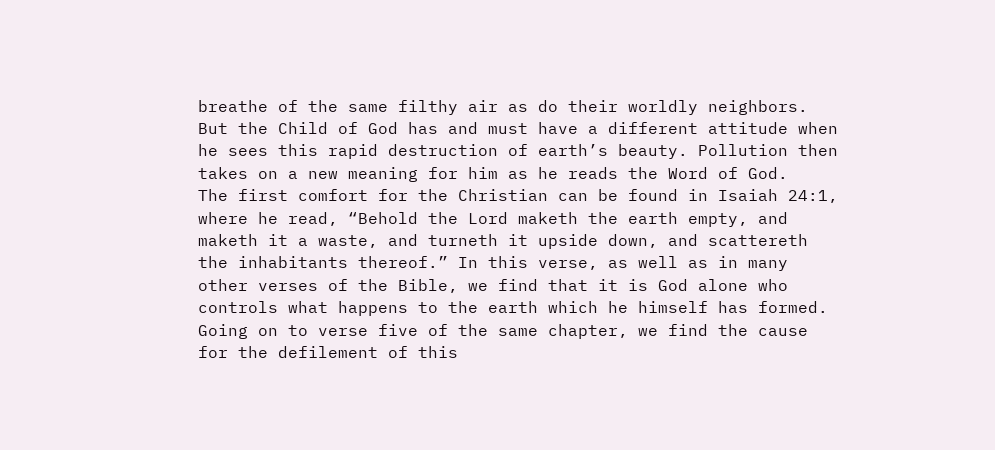breathe of the same filthy air as do their worldly neighbors. But the Child of God has and must have a different attitude when he sees this rapid destruction of earth’s beauty. Pollution then takes on a new meaning for him as he reads the Word of God.
The first comfort for the Christian can be found in Isaiah 24:1, where he read, “Behold the Lord maketh the earth empty, and maketh it a waste, and turneth it upside down, and scattereth the inhabitants thereof.” In this verse, as well as in many other verses of the Bible, we find that it is God alone who controls what happens to the earth which he himself has formed. Going on to verse five of the same chapter, we find the cause for the defilement of this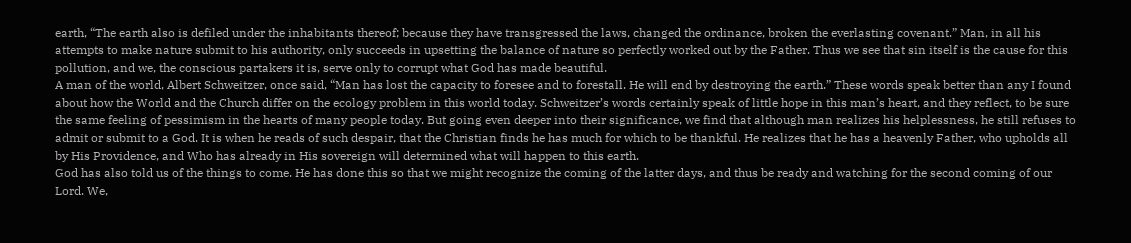earth, “The earth also is defiled under the inhabitants thereof; because they have transgressed the laws, changed the ordinance, broken the everlasting covenant.” Man, in all his attempts to make nature submit to his authority, only succeeds in upsetting the balance of nature so perfectly worked out by the Father. Thus we see that sin itself is the cause for this pollution, and we, the conscious partakers it is, serve only to corrupt what God has made beautiful.
A man of the world, Albert Schweitzer, once said, “Man has lost the capacity to foresee and to forestall. He will end by destroying the earth.” These words speak better than any I found about how the World and the Church differ on the ecology problem in this world today. Schweitzer’s words certainly speak of little hope in this man’s heart, and they reflect, to be sure the same feeling of pessimism in the hearts of many people today. But going even deeper into their significance, we find that although man realizes his helplessness, he still refuses to admit or submit to a God. It is when he reads of such despair, that the Christian finds he has much for which to be thankful. He realizes that he has a heavenly Father, who upholds all by His Providence, and Who has already in His sovereign will determined what will happen to this earth.
God has also told us of the things to come. He has done this so that we might recognize the coming of the latter days, and thus be ready and watching for the second coming of our Lord. We,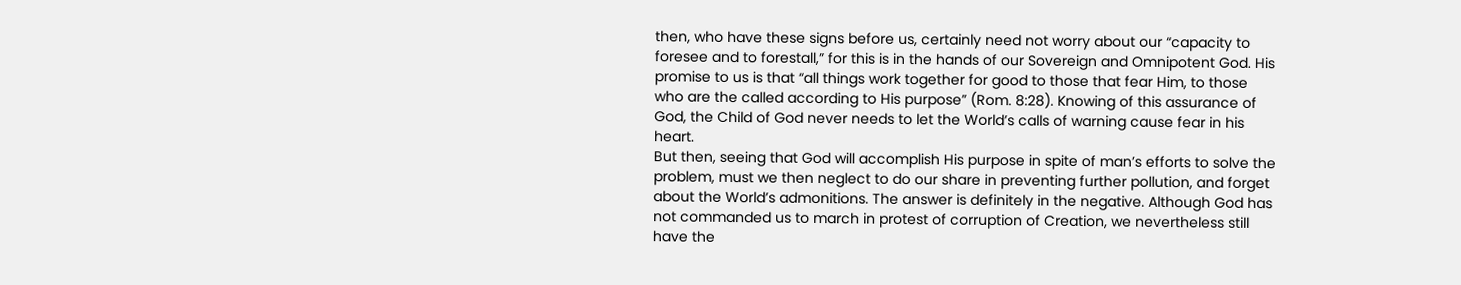then, who have these signs before us, certainly need not worry about our “capacity to foresee and to forestall,” for this is in the hands of our Sovereign and Omnipotent God. His promise to us is that “all things work together for good to those that fear Him, to those who are the called according to His purpose” (Rom. 8:28). Knowing of this assurance of God, the Child of God never needs to let the World’s calls of warning cause fear in his heart.
But then, seeing that God will accomplish His purpose in spite of man’s efforts to solve the problem, must we then neglect to do our share in preventing further pollution, and forget about the World’s admonitions. The answer is definitely in the negative. Although God has not commanded us to march in protest of corruption of Creation, we nevertheless still have the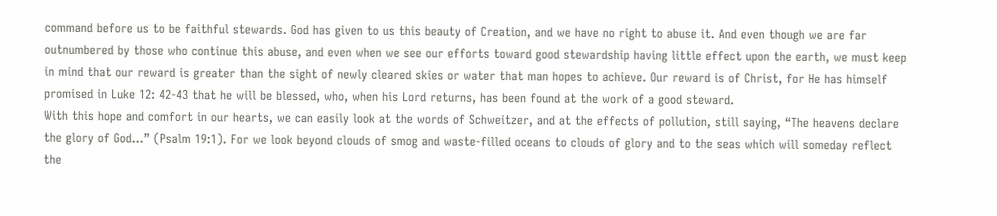command before us to be faithful stewards. God has given to us this beauty of Creation, and we have no right to abuse it. And even though we are far outnumbered by those who continue this abuse, and even when we see our efforts toward good stewardship having little effect upon the earth, we must keep in mind that our reward is greater than the sight of newly cleared skies or water that man hopes to achieve. Our reward is of Christ, for He has himself promised in Luke 12: 42-43 that he will be blessed, who, when his Lord returns, has been found at the work of a good steward.
With this hope and comfort in our hearts, we can easily look at the words of Schweitzer, and at the effects of pollution, still saying, “The heavens declare the glory of God…” (Psalm 19:1). For we look beyond clouds of smog and waste-filled oceans to clouds of glory and to the seas which will someday reflect the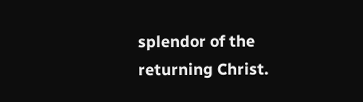splendor of the returning Christ.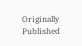Originally Published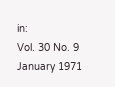in:
Vol. 30 No. 9 January 1971